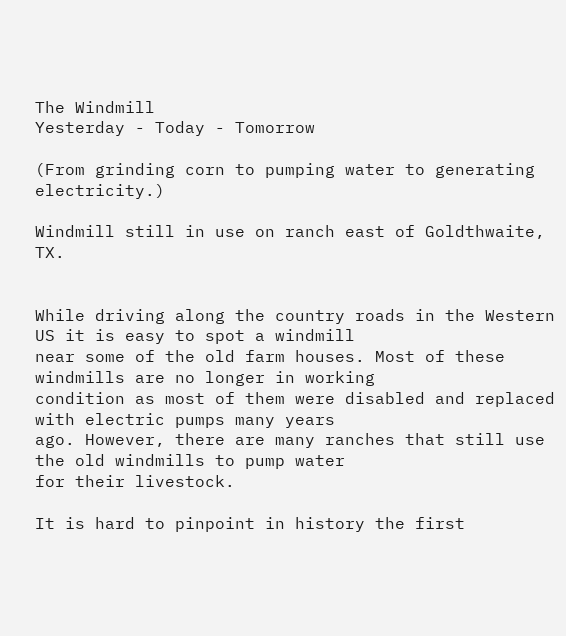The Windmill
Yesterday - Today - Tomorrow

(From grinding corn to pumping water to generating electricity.)

Windmill still in use on ranch east of Goldthwaite, TX.


While driving along the country roads in the Western US it is easy to spot a windmill
near some of the old farm houses. Most of these windmills are no longer in working
condition as most of them were disabled and replaced with electric pumps many years
ago. However, there are many ranches that still use the old windmills to pump water
for their livestock.

It is hard to pinpoint in history the first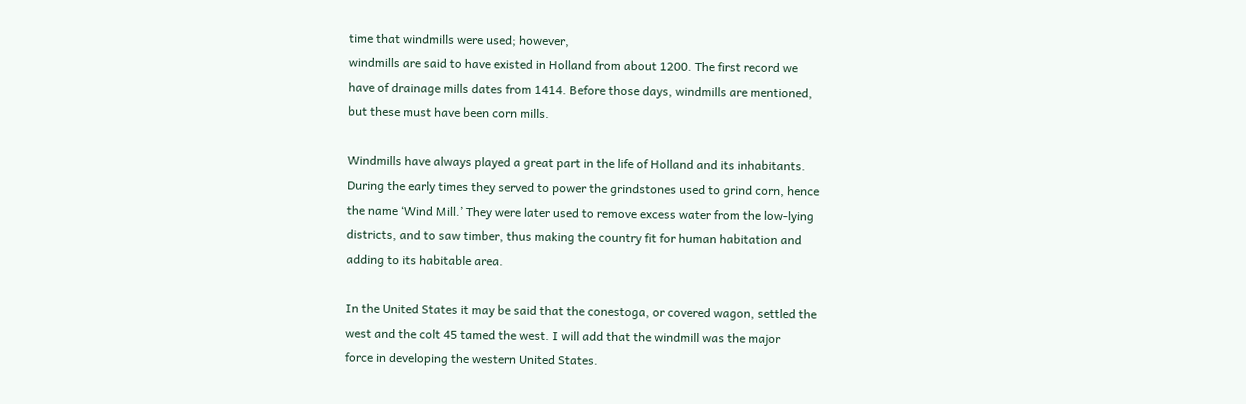time that windmills were used; however,
windmills are said to have existed in Holland from about 1200. The first record we
have of drainage mills dates from 1414. Before those days, windmills are mentioned,
but these must have been corn mills.

Windmills have always played a great part in the life of Holland and its inhabitants.
During the early times they served to power the grindstones used to grind corn, hence
the name ‘Wind Mill.’ They were later used to remove excess water from the low-lying
districts, and to saw timber, thus making the country fit for human habitation and
adding to its habitable area.

In the United States it may be said that the conestoga, or covered wagon, settled the
west and the colt 45 tamed the west. I will add that the windmill was the major
force in developing the western United States.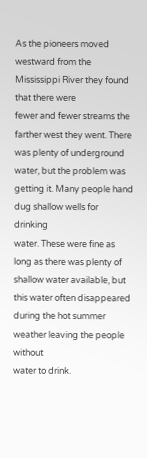As the pioneers moved westward from the Mississippi River they found that there were
fewer and fewer streams the farther west they went. There was plenty of underground
water, but the problem was getting it. Many people hand dug shallow wells for drinking
water. These were fine as long as there was plenty of shallow water available, but
this water often disappeared during the hot summer weather leaving the people without
water to drink.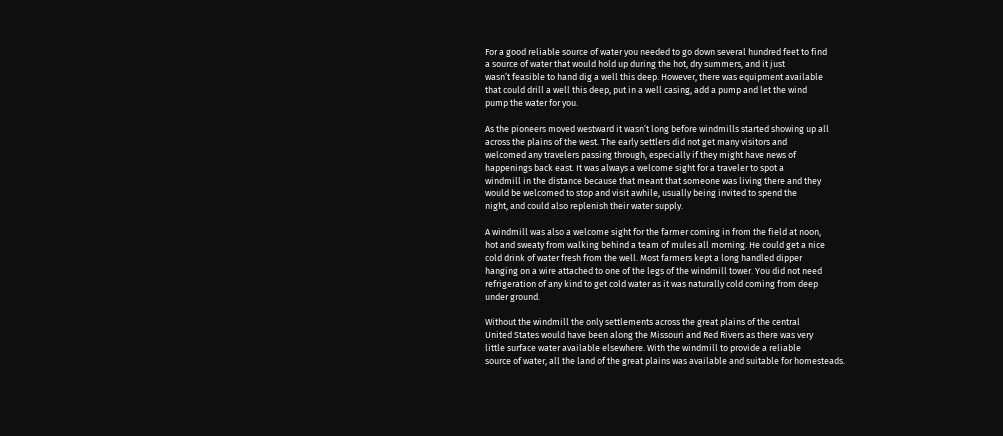For a good reliable source of water you needed to go down several hundred feet to find
a source of water that would hold up during the hot, dry summers, and it just
wasn’t feasible to hand dig a well this deep. However, there was equipment available
that could drill a well this deep, put in a well casing, add a pump and let the wind
pump the water for you.

As the pioneers moved westward it wasn’t long before windmills started showing up all
across the plains of the west. The early settlers did not get many visitors and
welcomed any travelers passing through, especially if they might have news of
happenings back east. It was always a welcome sight for a traveler to spot a
windmill in the distance because that meant that someone was living there and they
would be welcomed to stop and visit awhile, usually being invited to spend the
night, and could also replenish their water supply.

A windmill was also a welcome sight for the farmer coming in from the field at noon,
hot and sweaty from walking behind a team of mules all morning. He could get a nice
cold drink of water fresh from the well. Most farmers kept a long handled dipper
hanging on a wire attached to one of the legs of the windmill tower. You did not need
refrigeration of any kind to get cold water as it was naturally cold coming from deep
under ground.

Without the windmill the only settlements across the great plains of the central
United States would have been along the Missouri and Red Rivers as there was very
little surface water available elsewhere. With the windmill to provide a reliable
source of water, all the land of the great plains was available and suitable for homesteads.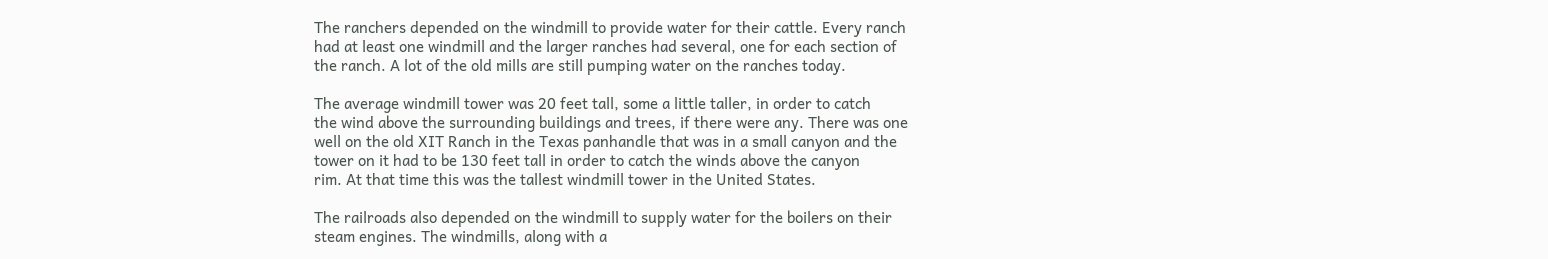The ranchers depended on the windmill to provide water for their cattle. Every ranch
had at least one windmill and the larger ranches had several, one for each section of
the ranch. A lot of the old mills are still pumping water on the ranches today.

The average windmill tower was 20 feet tall, some a little taller, in order to catch
the wind above the surrounding buildings and trees, if there were any. There was one
well on the old XIT Ranch in the Texas panhandle that was in a small canyon and the
tower on it had to be 130 feet tall in order to catch the winds above the canyon
rim. At that time this was the tallest windmill tower in the United States.

The railroads also depended on the windmill to supply water for the boilers on their
steam engines. The windmills, along with a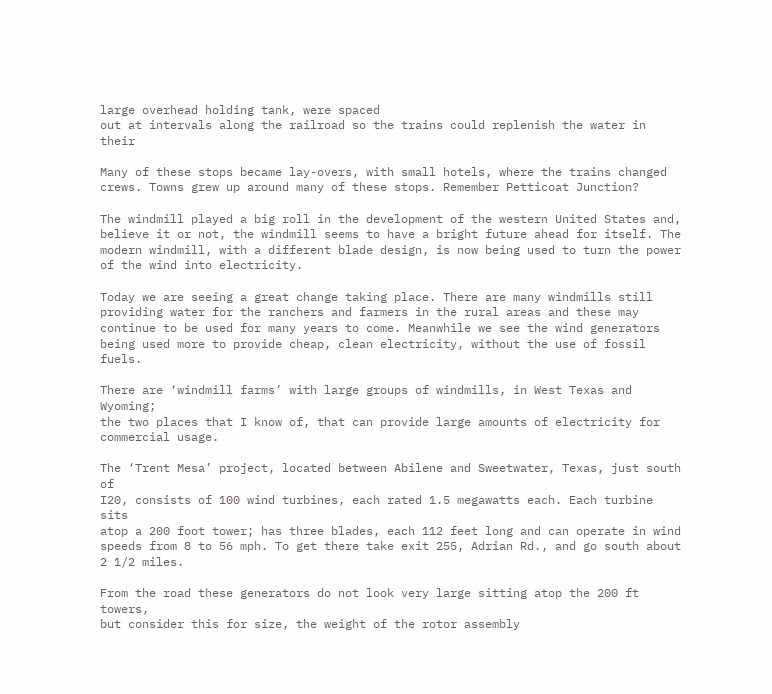large overhead holding tank, were spaced
out at intervals along the railroad so the trains could replenish the water in their

Many of these stops became lay-overs, with small hotels, where the trains changed
crews. Towns grew up around many of these stops. Remember Petticoat Junction?

The windmill played a big roll in the development of the western United States and,
believe it or not, the windmill seems to have a bright future ahead for itself. The
modern windmill, with a different blade design, is now being used to turn the power
of the wind into electricity.

Today we are seeing a great change taking place. There are many windmills still
providing water for the ranchers and farmers in the rural areas and these may
continue to be used for many years to come. Meanwhile we see the wind generators
being used more to provide cheap, clean electricity, without the use of fossil fuels.

There are ‘windmill farms’ with large groups of windmills, in West Texas and Wyoming;
the two places that I know of, that can provide large amounts of electricity for
commercial usage.

The ‘Trent Mesa’ project, located between Abilene and Sweetwater, Texas, just south of
I20, consists of 100 wind turbines, each rated 1.5 megawatts each. Each turbine sits
atop a 200 foot tower; has three blades, each 112 feet long and can operate in wind
speeds from 8 to 56 mph. To get there take exit 255, Adrian Rd., and go south about
2 1/2 miles.

From the road these generators do not look very large sitting atop the 200 ft towers,
but consider this for size, the weight of the rotor assembly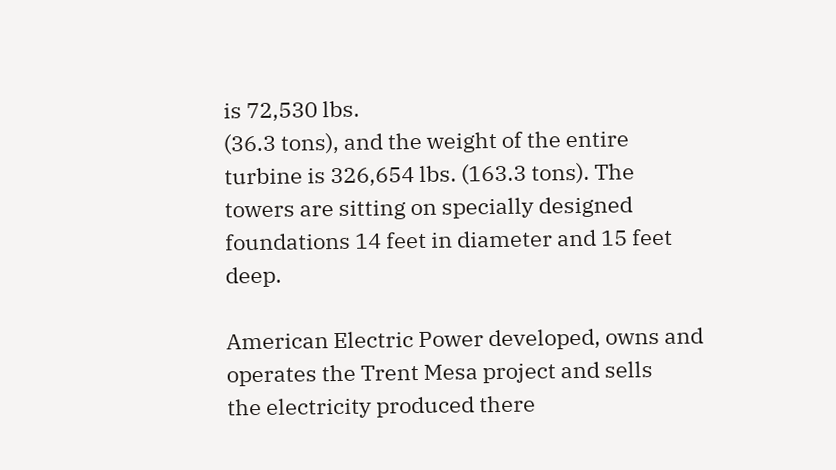is 72,530 lbs.
(36.3 tons), and the weight of the entire turbine is 326,654 lbs. (163.3 tons). The
towers are sitting on specially designed foundations 14 feet in diameter and 15 feet deep.

American Electric Power developed, owns and operates the Trent Mesa project and sells
the electricity produced there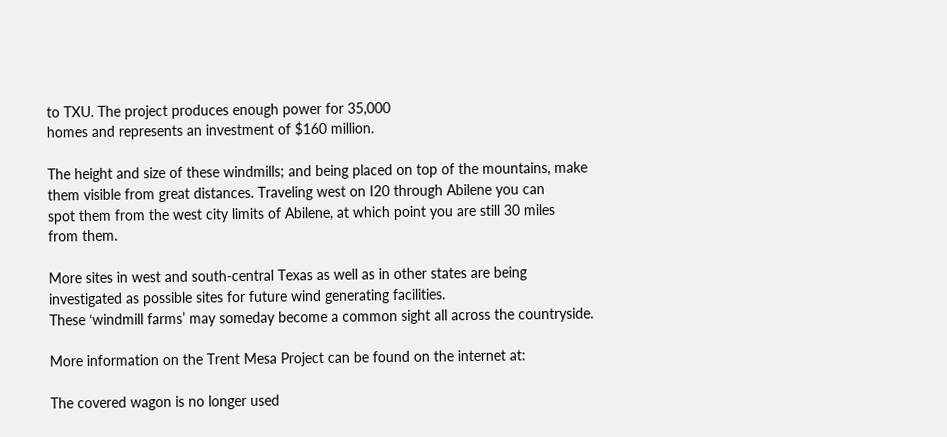to TXU. The project produces enough power for 35,000
homes and represents an investment of $160 million.

The height and size of these windmills; and being placed on top of the mountains, make
them visible from great distances. Traveling west on I20 through Abilene you can
spot them from the west city limits of Abilene, at which point you are still 30 miles
from them.

More sites in west and south-central Texas as well as in other states are being
investigated as possible sites for future wind generating facilities.
These ‘windmill farms’ may someday become a common sight all across the countryside.

More information on the Trent Mesa Project can be found on the internet at:

The covered wagon is no longer used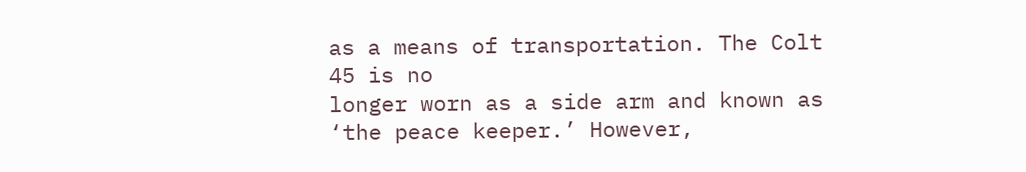as a means of transportation. The Colt 45 is no
longer worn as a side arm and known as ‘the peace keeper.’ However,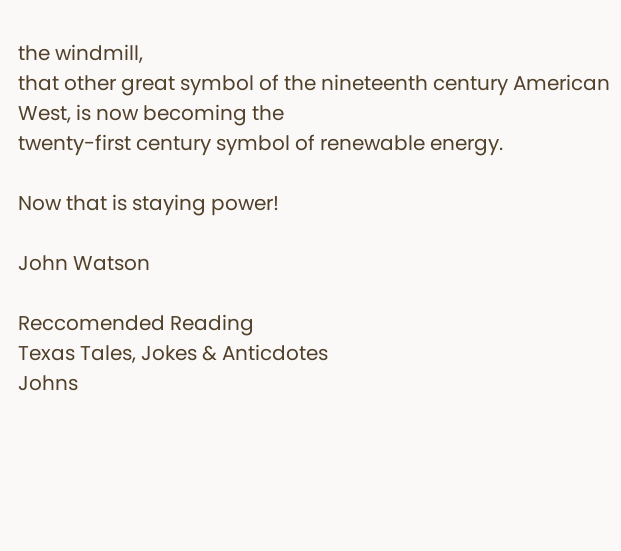the windmill,
that other great symbol of the nineteenth century American West, is now becoming the
twenty-first century symbol of renewable energy.

Now that is staying power!

John Watson

Reccomended Reading
Texas Tales, Jokes & Anticdotes
Johns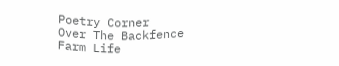Poetry Corner
Over The Backfence
Farm Life